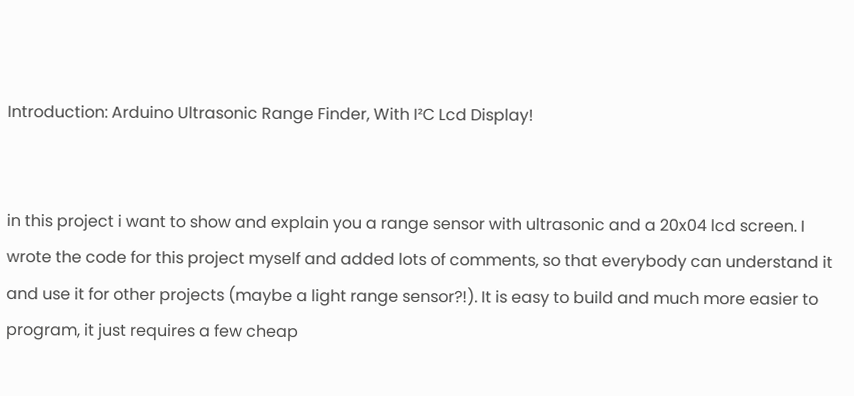Introduction: Arduino Ultrasonic Range Finder, With I²C Lcd Display!


in this project i want to show and explain you a range sensor with ultrasonic and a 20x04 lcd screen. I wrote the code for this project myself and added lots of comments, so that everybody can understand it and use it for other projects (maybe a light range sensor?!). It is easy to build and much more easier to program, it just requires a few cheap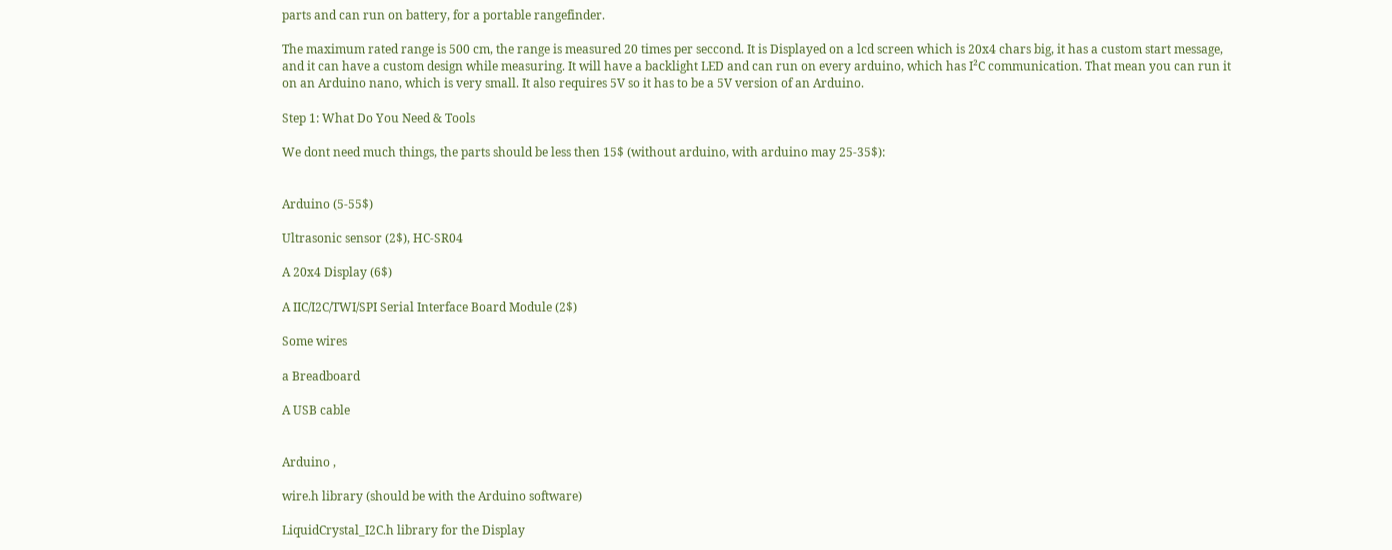parts and can run on battery, for a portable rangefinder.

The maximum rated range is 500 cm, the range is measured 20 times per seccond. It is Displayed on a lcd screen which is 20x4 chars big, it has a custom start message, and it can have a custom design while measuring. It will have a backlight LED and can run on every arduino, which has I²C communication. That mean you can run it on an Arduino nano, which is very small. It also requires 5V so it has to be a 5V version of an Arduino.

Step 1: What Do You Need & Tools

We dont need much things, the parts should be less then 15$ (without arduino, with arduino may 25-35$):


Arduino (5-55$)

Ultrasonic sensor (2$), HC-SR04

A 20x4 Display (6$)

A IIC/I2C/TWI/SPI Serial Interface Board Module (2$)

Some wires

a Breadboard

A USB cable


Arduino ,

wire.h library (should be with the Arduino software)

LiquidCrystal_I2C.h library for the Display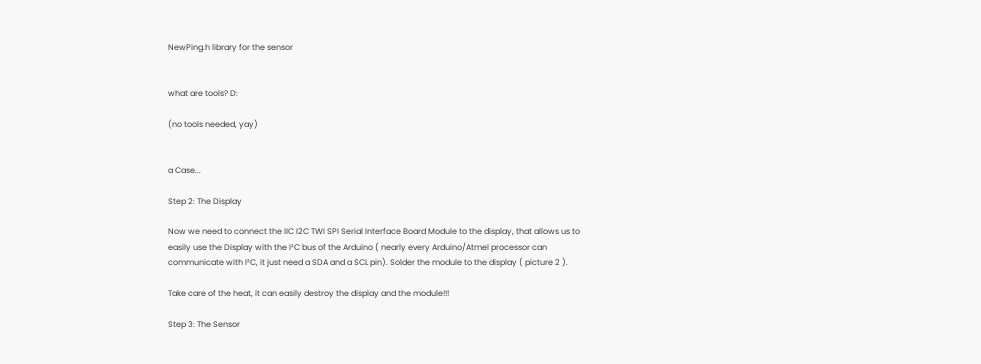NewPing.h library for the sensor


what are tools? D:

(no tools needed, yay)


a Case...

Step 2: The Display

Now we need to connect the IIC I2C TWI SPI Serial Interface Board Module to the display, that allows us to easily use the Display with the I²C bus of the Arduino ( nearly every Arduino/Atmel processor can communicate with I²C, it just need a SDA and a SCL pin). Solder the module to the display ( picture 2 ).

Take care of the heat, it can easily destroy the display and the module!!!

Step 3: The Sensor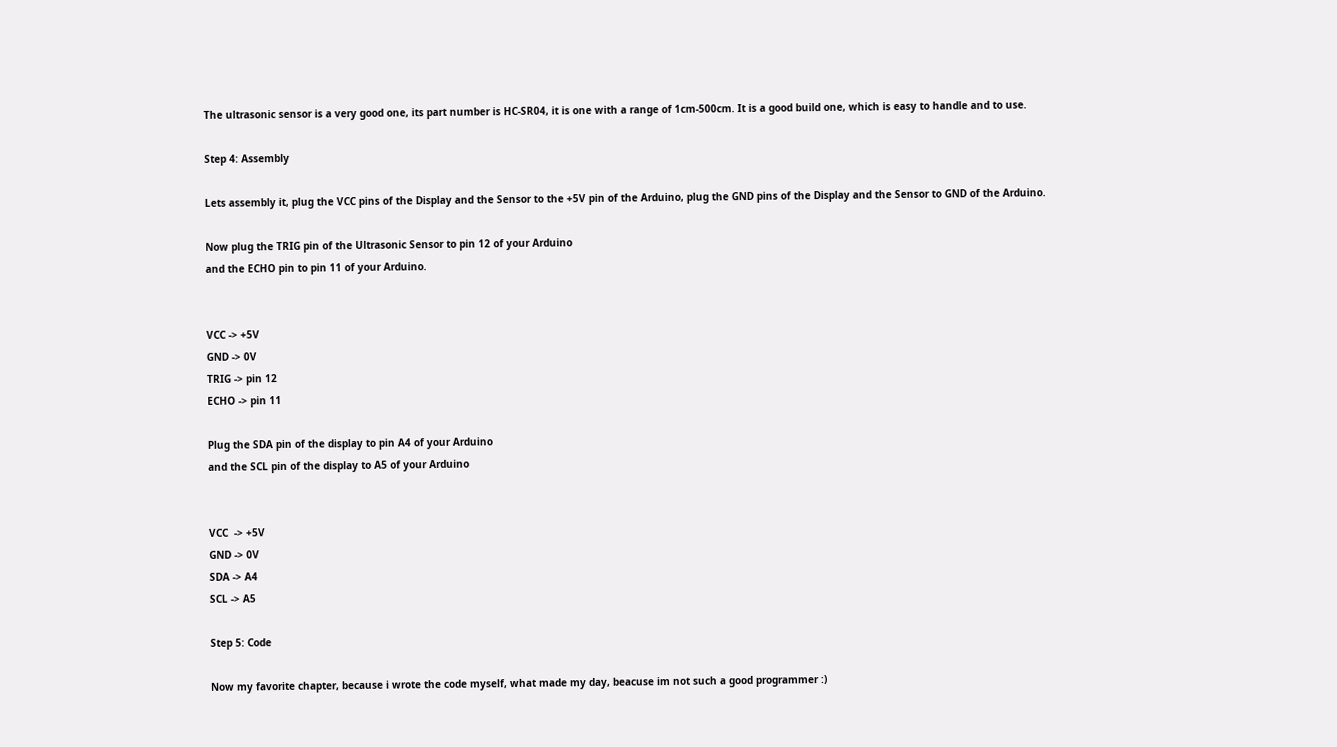The ultrasonic sensor is a very good one, its part number is HC-SR04, it is one with a range of 1cm-500cm. It is a good build one, which is easy to handle and to use.

Step 4: Assembly

Lets assembly it, plug the VCC pins of the Display and the Sensor to the +5V pin of the Arduino, plug the GND pins of the Display and the Sensor to GND of the Arduino.

Now plug the TRIG pin of the Ultrasonic Sensor to pin 12 of your Arduino
and the ECHO pin to pin 11 of your Arduino.


VCC -> +5V
GND -> 0V
TRIG -> pin 12
ECHO -> pin 11

Plug the SDA pin of the display to pin A4 of your Arduino
and the SCL pin of the display to A5 of your Arduino


VCC  -> +5V
GND -> 0V
SDA -> A4
SCL -> A5

Step 5: Code

Now my favorite chapter, because i wrote the code myself, what made my day, beacuse im not such a good programmer :)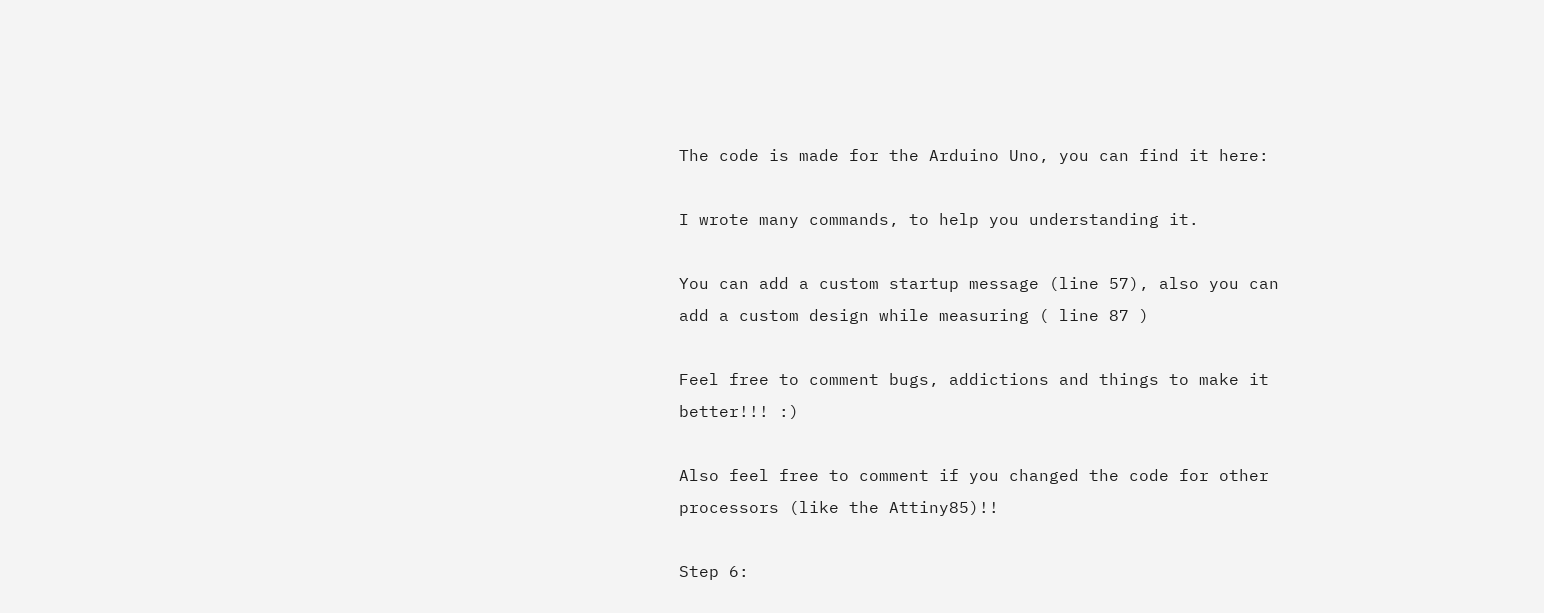The code is made for the Arduino Uno, you can find it here:

I wrote many commands, to help you understanding it.

You can add a custom startup message (line 57), also you can add a custom design while measuring ( line 87 )

Feel free to comment bugs, addictions and things to make it better!!! :)

Also feel free to comment if you changed the code for other processors (like the Attiny85)!!

Step 6: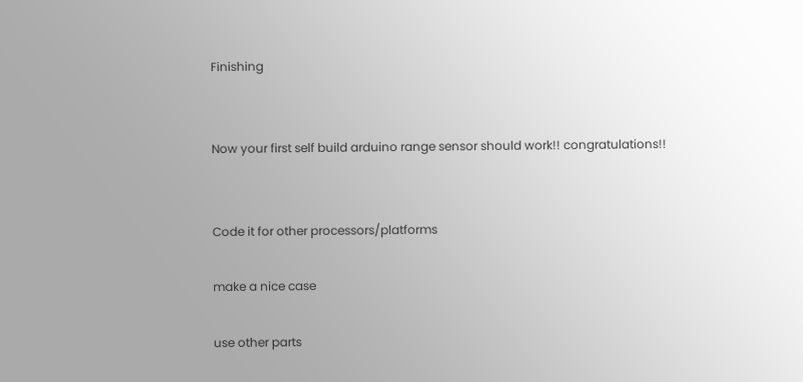Finishing


Now your first self build arduino range sensor should work!! congratulations!!


Code it for other processors/platforms

make a nice case

use other parts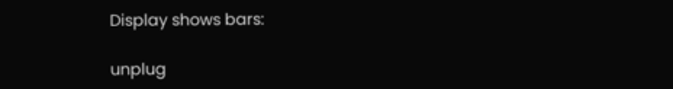Display shows bars:

unplug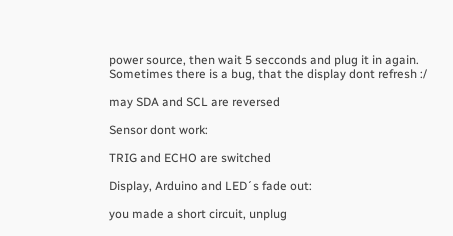power source, then wait 5 secconds and plug it in again. Sometimes there is a bug, that the display dont refresh :/

may SDA and SCL are reversed

Sensor dont work:

TRIG and ECHO are switched

Display, Arduino and LED´s fade out:

you made a short circuit, unplug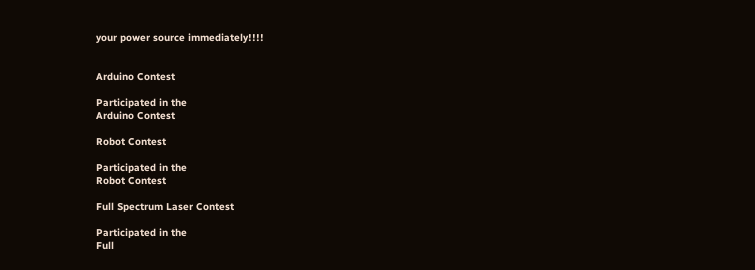your power source immediately!!!!


Arduino Contest

Participated in the
Arduino Contest

Robot Contest

Participated in the
Robot Contest

Full Spectrum Laser Contest

Participated in the
Full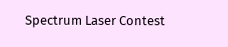Spectrum Laser Contest